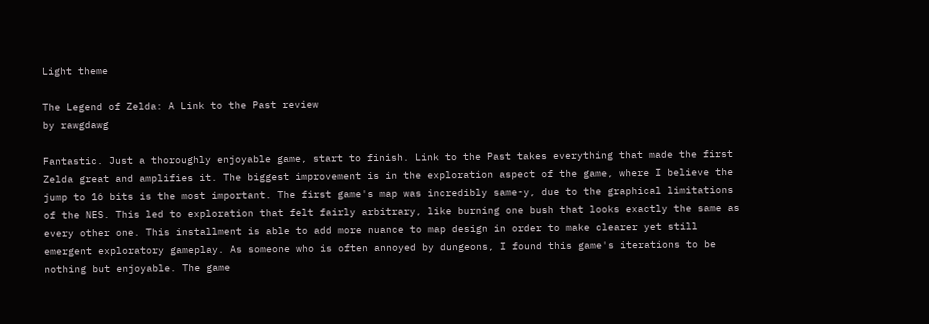Light theme

The Legend of Zelda: A Link to the Past review
by rawgdawg

Fantastic. Just a thoroughly enjoyable game, start to finish. Link to the Past takes everything that made the first Zelda great and amplifies it. The biggest improvement is in the exploration aspect of the game, where I believe the jump to 16 bits is the most important. The first game's map was incredibly same-y, due to the graphical limitations of the NES. This led to exploration that felt fairly arbitrary, like burning one bush that looks exactly the same as every other one. This installment is able to add more nuance to map design in order to make clearer yet still emergent exploratory gameplay. As someone who is often annoyed by dungeons, I found this game's iterations to be nothing but enjoyable. The game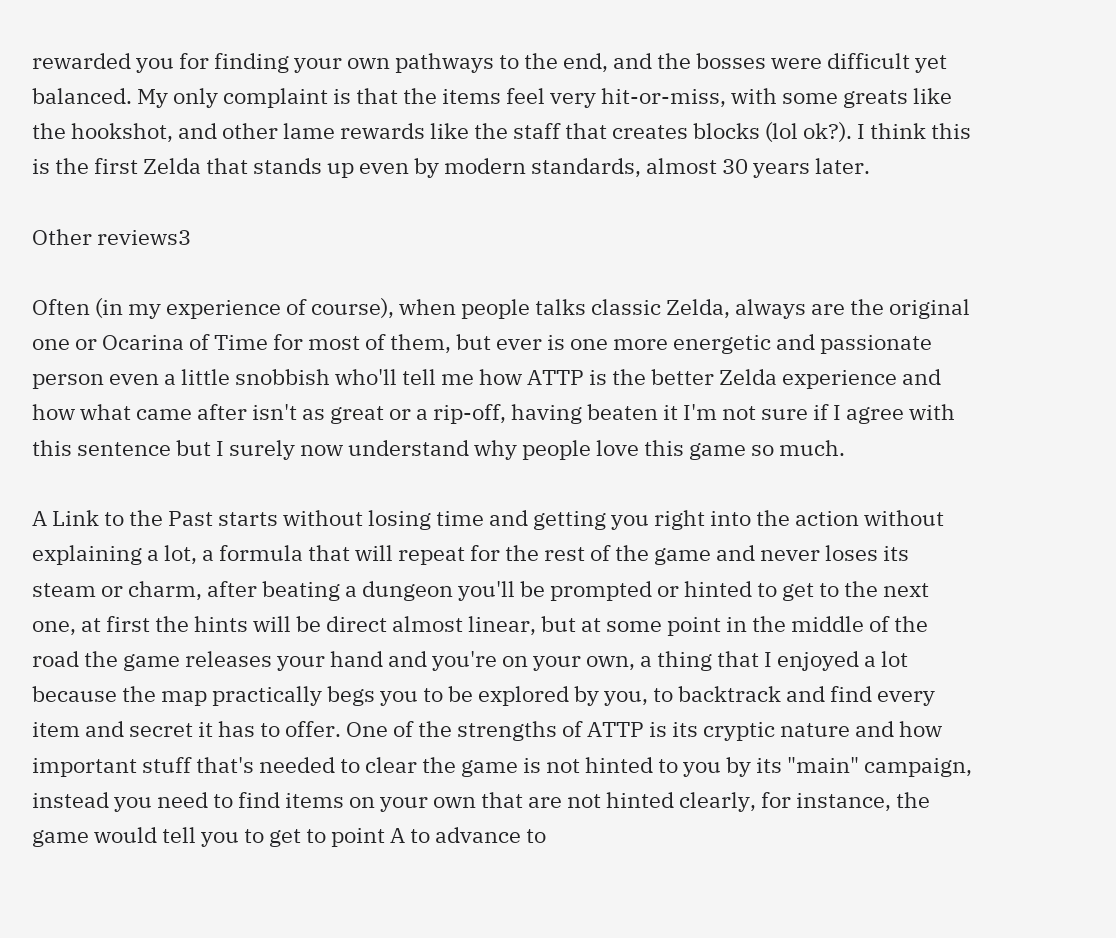rewarded you for finding your own pathways to the end, and the bosses were difficult yet balanced. My only complaint is that the items feel very hit-or-miss, with some greats like the hookshot, and other lame rewards like the staff that creates blocks (lol ok?). I think this is the first Zelda that stands up even by modern standards, almost 30 years later.

Other reviews3

Often (in my experience of course), when people talks classic Zelda, always are the original one or Ocarina of Time for most of them, but ever is one more energetic and passionate person even a little snobbish who'll tell me how ATTP is the better Zelda experience and how what came after isn't as great or a rip-off, having beaten it I'm not sure if I agree with this sentence but I surely now understand why people love this game so much.

A Link to the Past starts without losing time and getting you right into the action without explaining a lot, a formula that will repeat for the rest of the game and never loses its steam or charm, after beating a dungeon you'll be prompted or hinted to get to the next one, at first the hints will be direct almost linear, but at some point in the middle of the road the game releases your hand and you're on your own, a thing that I enjoyed a lot because the map practically begs you to be explored by you, to backtrack and find every item and secret it has to offer. One of the strengths of ATTP is its cryptic nature and how important stuff that's needed to clear the game is not hinted to you by its "main" campaign, instead you need to find items on your own that are not hinted clearly, for instance, the game would tell you to get to point A to advance to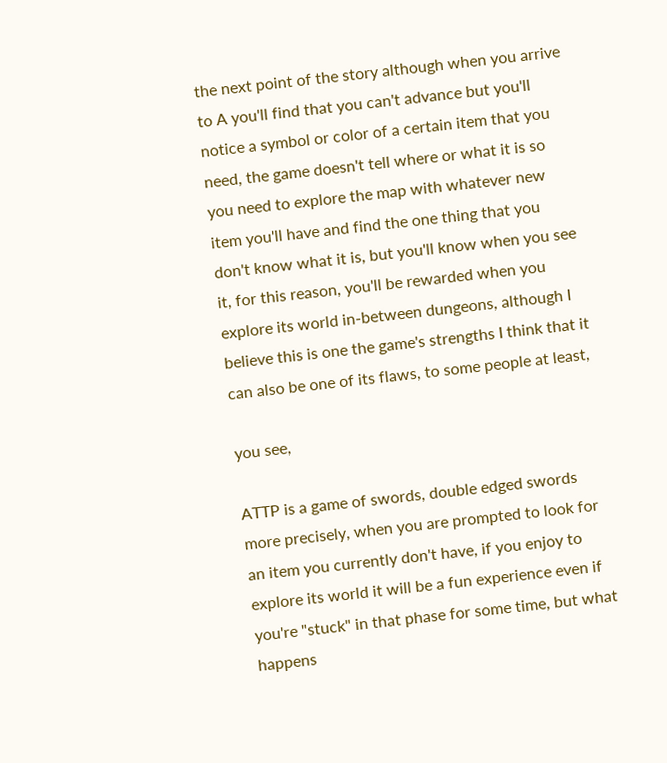the next point of the story although when you arrive to A you'll find that you can't advance but you'll notice a symbol or color of a certain item that you need, the game doesn't tell where or what it is so you need to explore the map with whatever new item you'll have and find the one thing that you don't know what it is, but you'll know when you see it, for this reason, you'll be rewarded when you explore its world in-between dungeons, although I believe this is one the game's strengths I think that it can also be one of its flaws, to some people at least,

you see,

ATTP is a game of swords, double edged swords more precisely, when you are prompted to look for an item you currently don't have, if you enjoy to explore its world it will be a fun experience even if you're "stuck" in that phase for some time, but what happens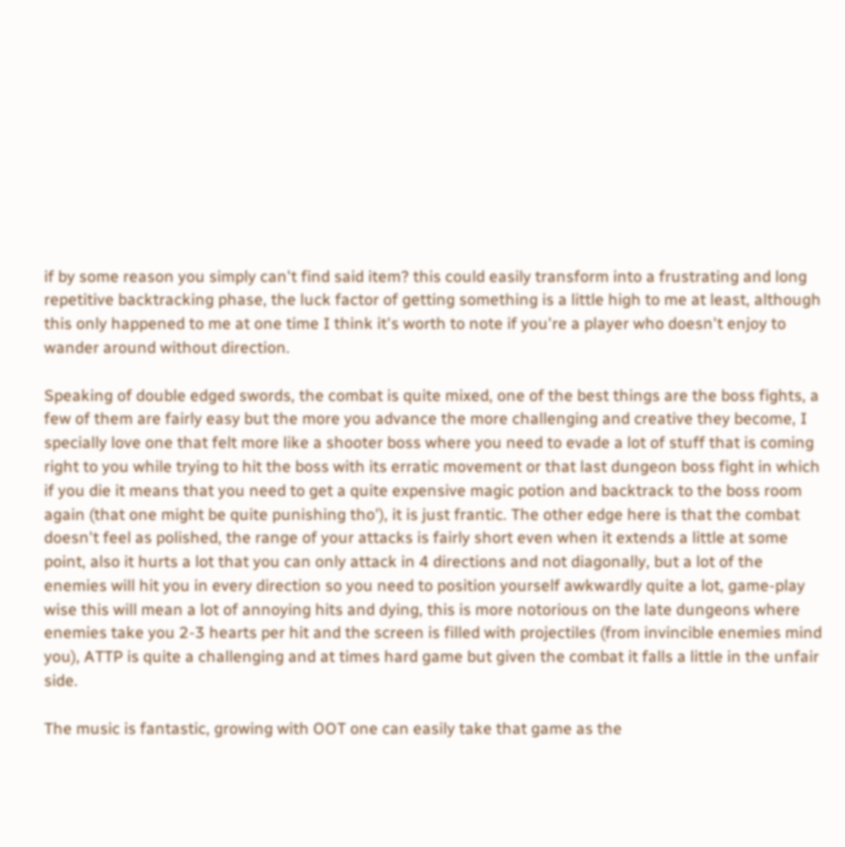if by some reason you simply can't find said item? this could easily transform into a frustrating and long repetitive backtracking phase, the luck factor of getting something is a little high to me at least, although this only happened to me at one time I think it's worth to note if you're a player who doesn't enjoy to wander around without direction.

Speaking of double edged swords, the combat is quite mixed, one of the best things are the boss fights, a few of them are fairly easy but the more you advance the more challenging and creative they become, I specially love one that felt more like a shooter boss where you need to evade a lot of stuff that is coming right to you while trying to hit the boss with its erratic movement or that last dungeon boss fight in which if you die it means that you need to get a quite expensive magic potion and backtrack to the boss room again (that one might be quite punishing tho'), it is just frantic. The other edge here is that the combat doesn't feel as polished, the range of your attacks is fairly short even when it extends a little at some point, also it hurts a lot that you can only attack in 4 directions and not diagonally, but a lot of the enemies will hit you in every direction so you need to position yourself awkwardly quite a lot, game-play wise this will mean a lot of annoying hits and dying, this is more notorious on the late dungeons where enemies take you 2-3 hearts per hit and the screen is filled with projectiles (from invincible enemies mind you), ATTP is quite a challenging and at times hard game but given the combat it falls a little in the unfair side.

The music is fantastic, growing with OOT one can easily take that game as the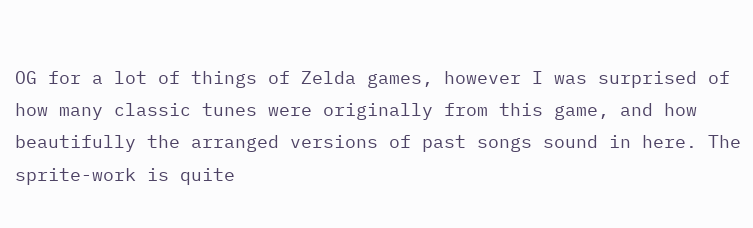OG for a lot of things of Zelda games, however I was surprised of how many classic tunes were originally from this game, and how beautifully the arranged versions of past songs sound in here. The sprite-work is quite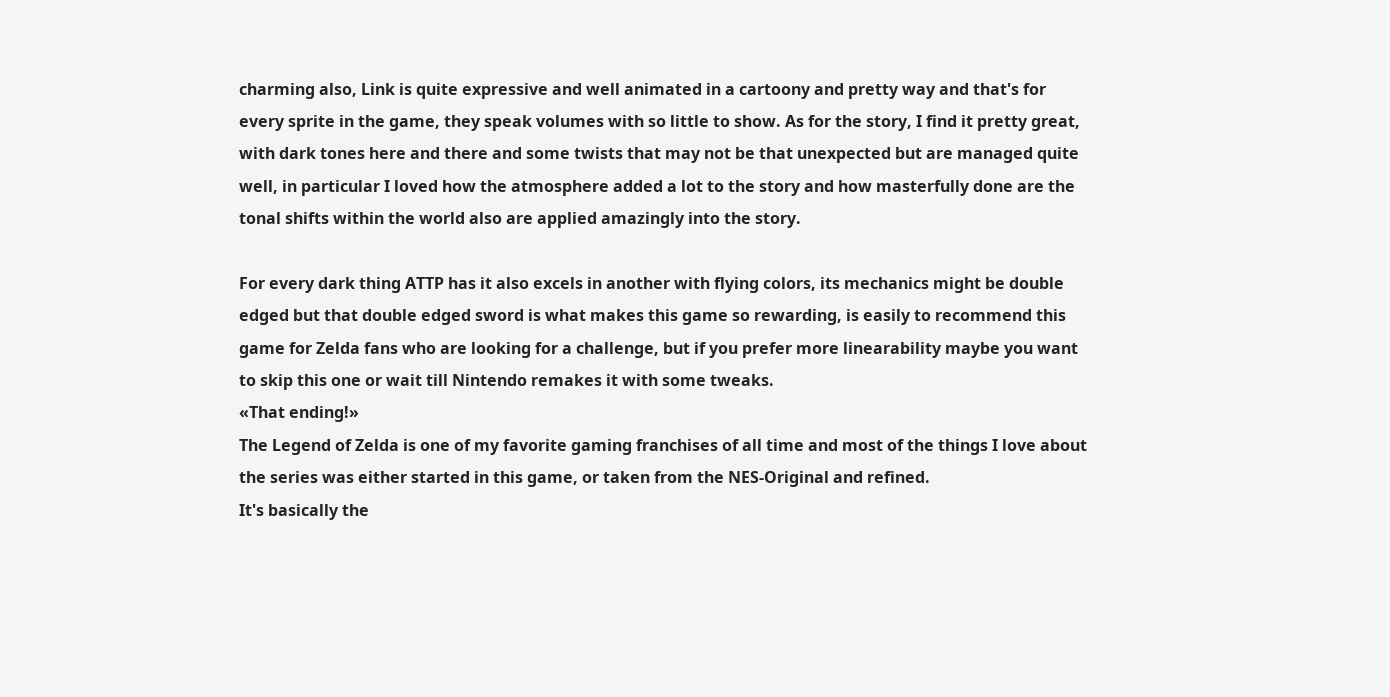charming also, Link is quite expressive and well animated in a cartoony and pretty way and that's for every sprite in the game, they speak volumes with so little to show. As for the story, I find it pretty great, with dark tones here and there and some twists that may not be that unexpected but are managed quite well, in particular I loved how the atmosphere added a lot to the story and how masterfully done are the tonal shifts within the world also are applied amazingly into the story.

For every dark thing ATTP has it also excels in another with flying colors, its mechanics might be double edged but that double edged sword is what makes this game so rewarding, is easily to recommend this game for Zelda fans who are looking for a challenge, but if you prefer more linearability maybe you want to skip this one or wait till Nintendo remakes it with some tweaks.
«That ending!»
The Legend of Zelda is one of my favorite gaming franchises of all time and most of the things I love about the series was either started in this game, or taken from the NES-Original and refined.
It's basically the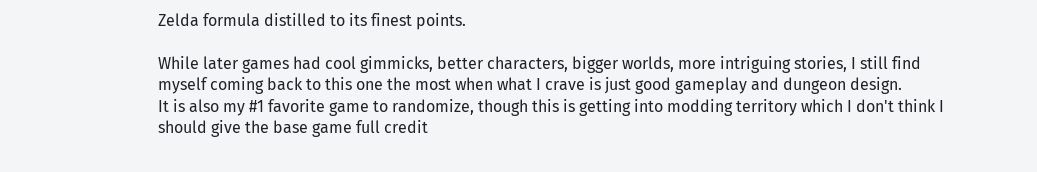Zelda formula distilled to its finest points.

While later games had cool gimmicks, better characters, bigger worlds, more intriguing stories, I still find myself coming back to this one the most when what I crave is just good gameplay and dungeon design.
It is also my #1 favorite game to randomize, though this is getting into modding territory which I don't think I should give the base game full credit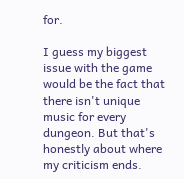for.

I guess my biggest issue with the game would be the fact that there isn't unique music for every dungeon. But that's honestly about where my criticism ends.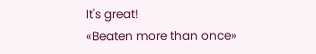It's great!
«Beaten more than once»